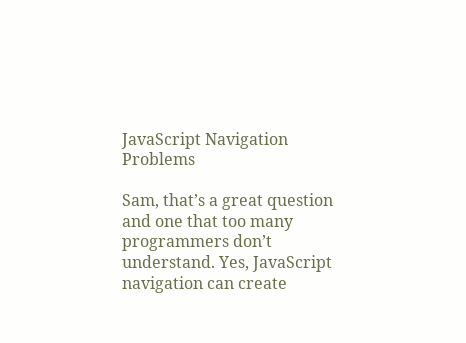JavaScript Navigation Problems

Sam, that’s a great question and one that too many programmers don’t understand. Yes, JavaScript navigation can create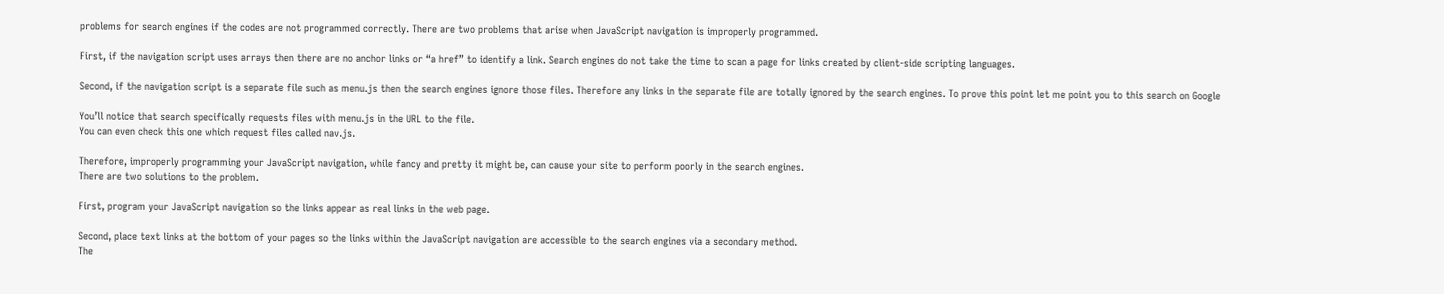problems for search engines if the codes are not programmed correctly. There are two problems that arise when JavaScript navigation is improperly programmed.

First, if the navigation script uses arrays then there are no anchor links or “a href” to identify a link. Search engines do not take the time to scan a page for links created by client-side scripting languages.

Second, if the navigation script is a separate file such as menu.js then the search engines ignore those files. Therefore any links in the separate file are totally ignored by the search engines. To prove this point let me point you to this search on Google

You’ll notice that search specifically requests files with menu.js in the URL to the file.
You can even check this one which request files called nav.js.

Therefore, improperly programming your JavaScript navigation, while fancy and pretty it might be, can cause your site to perform poorly in the search engines.
There are two solutions to the problem.

First, program your JavaScript navigation so the links appear as real links in the web page.

Second, place text links at the bottom of your pages so the links within the JavaScript navigation are accessible to the search engines via a secondary method.
The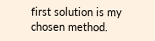first solution is my chosen method.